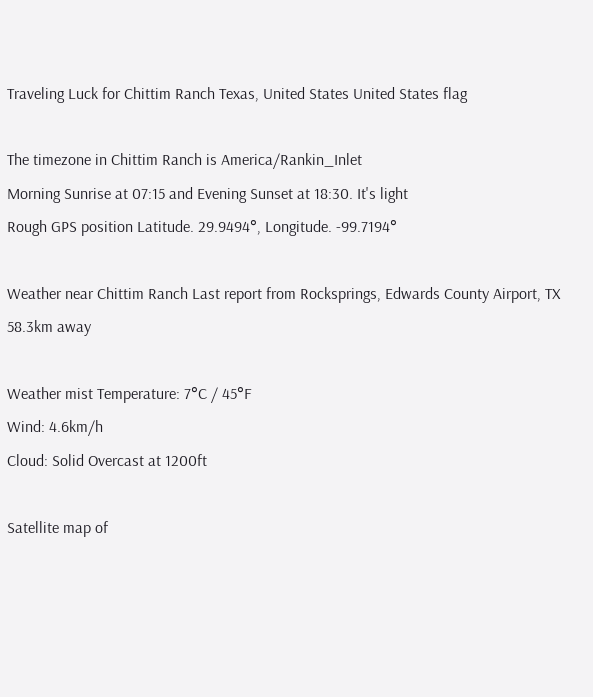Traveling Luck for Chittim Ranch Texas, United States United States flag

The timezone in Chittim Ranch is America/Rankin_Inlet
Morning Sunrise at 07:15 and Evening Sunset at 18:30. It's light
Rough GPS position Latitude. 29.9494°, Longitude. -99.7194°

Weather near Chittim Ranch Last report from Rocksprings, Edwards County Airport, TX 58.3km away

Weather mist Temperature: 7°C / 45°F
Wind: 4.6km/h
Cloud: Solid Overcast at 1200ft

Satellite map of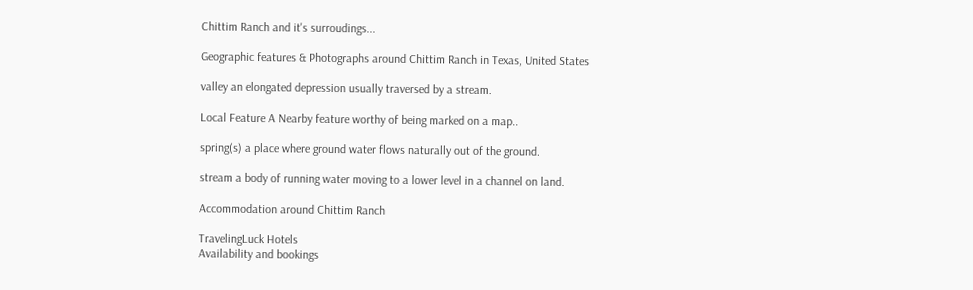Chittim Ranch and it's surroudings...

Geographic features & Photographs around Chittim Ranch in Texas, United States

valley an elongated depression usually traversed by a stream.

Local Feature A Nearby feature worthy of being marked on a map..

spring(s) a place where ground water flows naturally out of the ground.

stream a body of running water moving to a lower level in a channel on land.

Accommodation around Chittim Ranch

TravelingLuck Hotels
Availability and bookings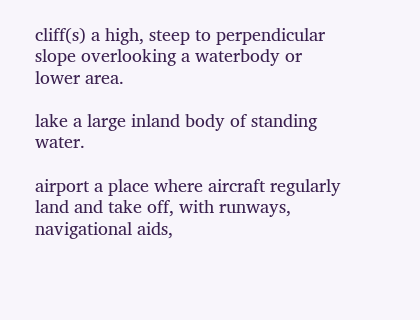cliff(s) a high, steep to perpendicular slope overlooking a waterbody or lower area.

lake a large inland body of standing water.

airport a place where aircraft regularly land and take off, with runways, navigational aids,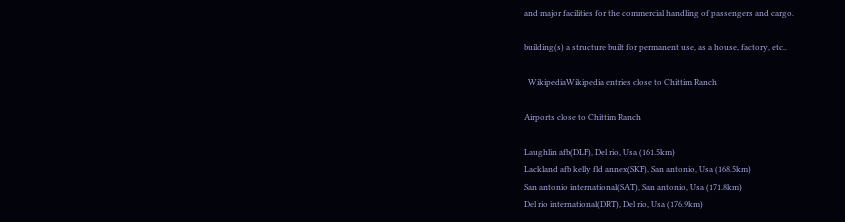and major facilities for the commercial handling of passengers and cargo.

building(s) a structure built for permanent use, as a house, factory, etc..

  WikipediaWikipedia entries close to Chittim Ranch

Airports close to Chittim Ranch

Laughlin afb(DLF), Del rio, Usa (161.5km)
Lackland afb kelly fld annex(SKF), San antonio, Usa (168.5km)
San antonio international(SAT), San antonio, Usa (171.8km)
Del rio international(DRT), Del rio, Usa (176.9km)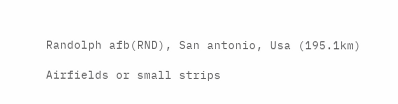Randolph afb(RND), San antonio, Usa (195.1km)

Airfields or small strips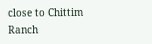close to Chittim Ranch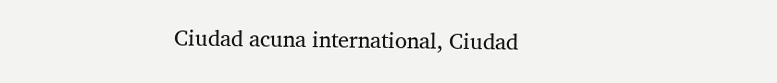Ciudad acuna international, Ciudad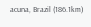acuna, Brazil (186.1km)